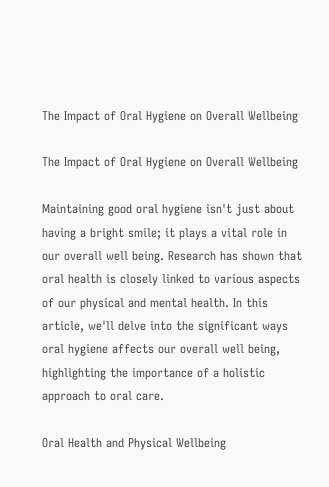The Impact of Oral Hygiene on Overall Wellbeing

The Impact of Oral Hygiene on Overall Wellbeing

Maintaining good oral hygiene isn't just about having a bright smile; it plays a vital role in our overall well being. Research has shown that oral health is closely linked to various aspects of our physical and mental health. In this article, we'll delve into the significant ways oral hygiene affects our overall well being, highlighting the importance of a holistic approach to oral care.

Oral Health and Physical Wellbeing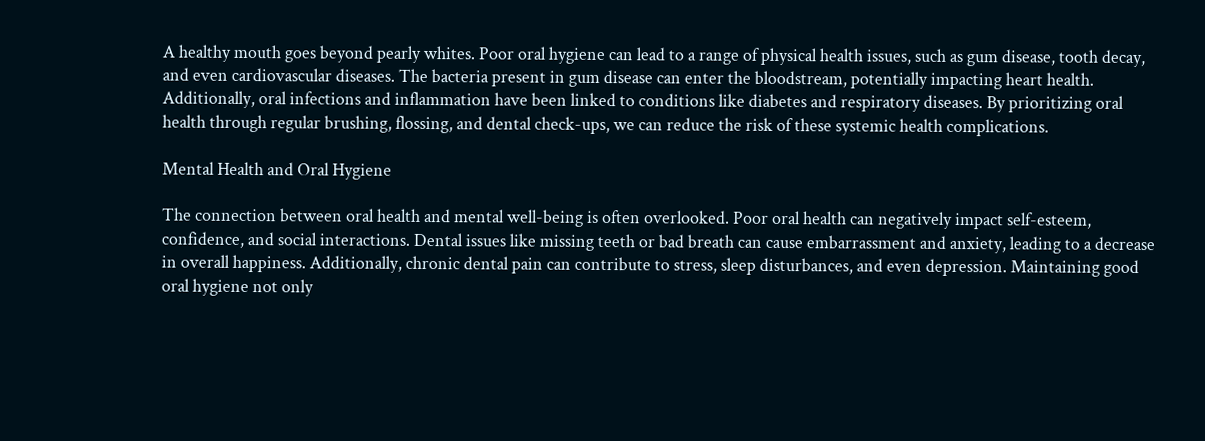A healthy mouth goes beyond pearly whites. Poor oral hygiene can lead to a range of physical health issues, such as gum disease, tooth decay, and even cardiovascular diseases. The bacteria present in gum disease can enter the bloodstream, potentially impacting heart health. Additionally, oral infections and inflammation have been linked to conditions like diabetes and respiratory diseases. By prioritizing oral health through regular brushing, flossing, and dental check-ups, we can reduce the risk of these systemic health complications.

Mental Health and Oral Hygiene

The connection between oral health and mental well-being is often overlooked. Poor oral health can negatively impact self-esteem, confidence, and social interactions. Dental issues like missing teeth or bad breath can cause embarrassment and anxiety, leading to a decrease in overall happiness. Additionally, chronic dental pain can contribute to stress, sleep disturbances, and even depression. Maintaining good oral hygiene not only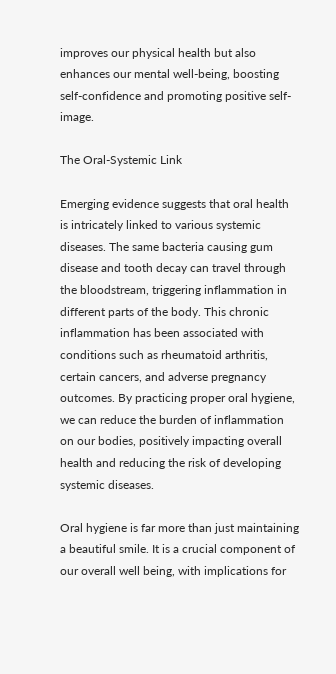improves our physical health but also enhances our mental well-being, boosting self-confidence and promoting positive self-image.

The Oral-Systemic Link

Emerging evidence suggests that oral health is intricately linked to various systemic diseases. The same bacteria causing gum disease and tooth decay can travel through the bloodstream, triggering inflammation in different parts of the body. This chronic inflammation has been associated with conditions such as rheumatoid arthritis, certain cancers, and adverse pregnancy outcomes. By practicing proper oral hygiene, we can reduce the burden of inflammation on our bodies, positively impacting overall health and reducing the risk of developing systemic diseases.

Oral hygiene is far more than just maintaining a beautiful smile. It is a crucial component of our overall well being, with implications for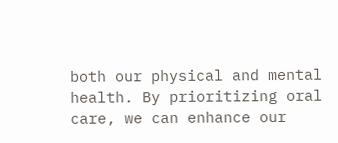both our physical and mental health. By prioritizing oral care, we can enhance our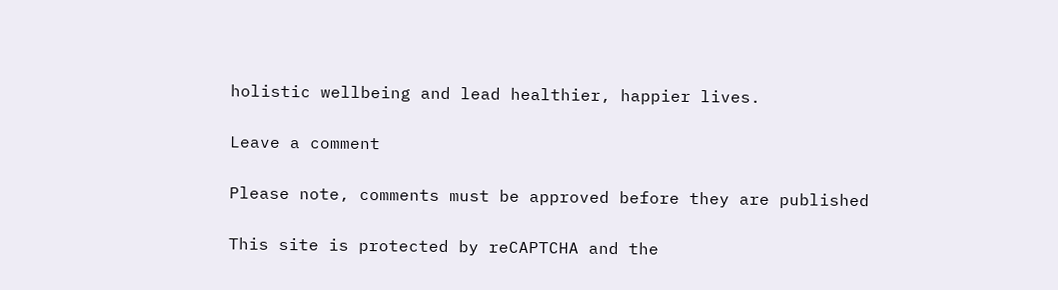holistic wellbeing and lead healthier, happier lives.

Leave a comment

Please note, comments must be approved before they are published

This site is protected by reCAPTCHA and the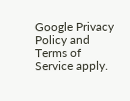Google Privacy Policy and Terms of Service apply.